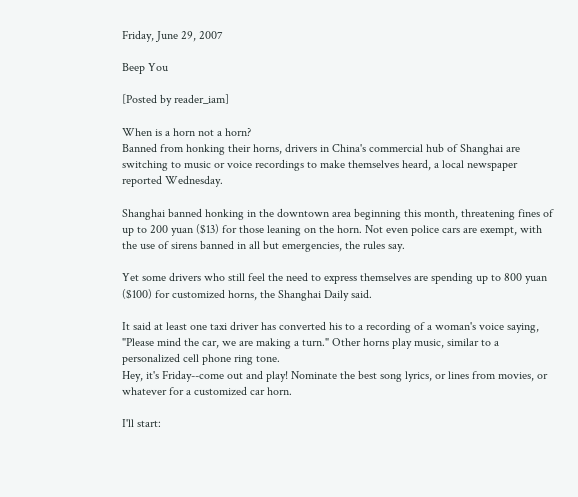Friday, June 29, 2007

Beep You

[Posted by reader_iam]

When is a horn not a horn?
Banned from honking their horns, drivers in China's commercial hub of Shanghai are switching to music or voice recordings to make themselves heard, a local newspaper reported Wednesday.

Shanghai banned honking in the downtown area beginning this month, threatening fines of up to 200 yuan ($13) for those leaning on the horn. Not even police cars are exempt, with the use of sirens banned in all but emergencies, the rules say.

Yet some drivers who still feel the need to express themselves are spending up to 800 yuan ($100) for customized horns, the Shanghai Daily said.

It said at least one taxi driver has converted his to a recording of a woman's voice saying, "Please mind the car, we are making a turn." Other horns play music, similar to a personalized cell phone ring tone.
Hey, it's Friday--come out and play! Nominate the best song lyrics, or lines from movies, or whatever for a customized car horn.

I'll start: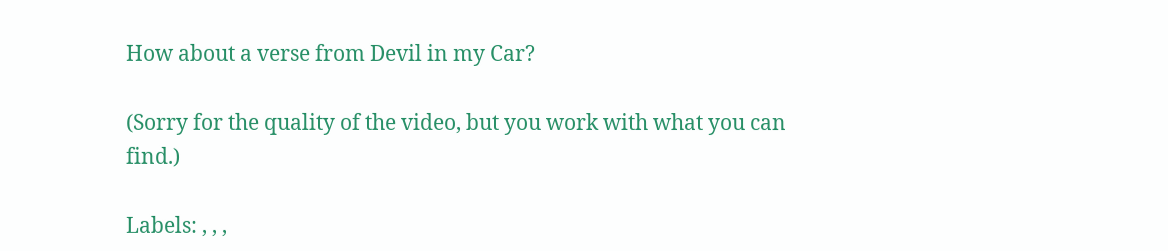How about a verse from Devil in my Car?

(Sorry for the quality of the video, but you work with what you can find.)

Labels: , , ,